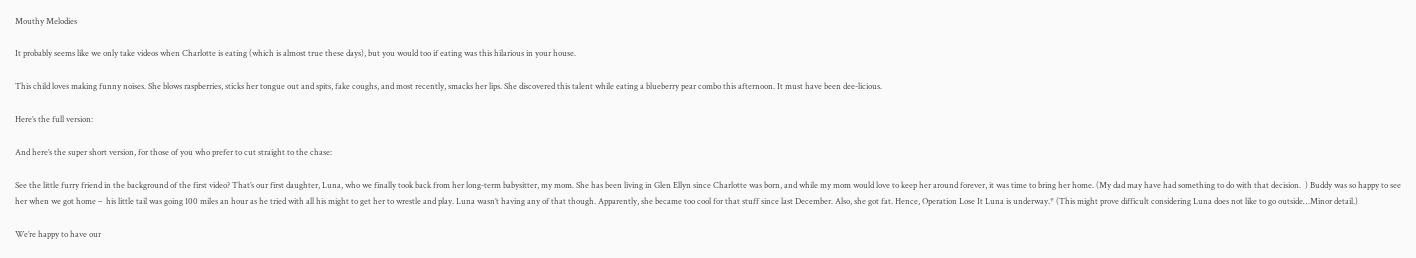Mouthy Melodies

It probably seems like we only take videos when Charlotte is eating (which is almost true these days), but you would too if eating was this hilarious in your house.

This child loves making funny noises. She blows raspberries, sticks her tongue out and spits, fake coughs, and most recently, smacks her lips. She discovered this talent while eating a blueberry pear combo this afternoon. It must have been dee-licious.

Here’s the full version:

And here’s the super short version, for those of you who prefer to cut straight to the chase:

See the little furry friend in the background of the first video? That’s our first daughter, Luna, who we finally took back from her long-term babysitter, my mom. She has been living in Glen Ellyn since Charlotte was born, and while my mom would love to keep her around forever, it was time to bring her home. (My dad may have had something to do with that decision.  ) Buddy was so happy to see her when we got home –  his little tail was going 100 miles an hour as he tried with all his might to get her to wrestle and play. Luna wasn’t having any of that though. Apparently, she became too cool for that stuff since last December. Also, she got fat. Hence, Operation Lose It Luna is underway.* (This might prove difficult considering Luna does not like to go outside…Minor detail.)

We’re happy to have our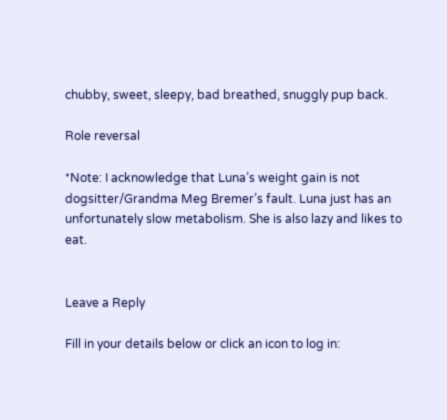chubby, sweet, sleepy, bad breathed, snuggly pup back.

Role reversal

*Note: I acknowledge that Luna’s weight gain is not dogsitter/Grandma Meg Bremer’s fault. Luna just has an unfortunately slow metabolism. She is also lazy and likes to eat.


Leave a Reply

Fill in your details below or click an icon to log in: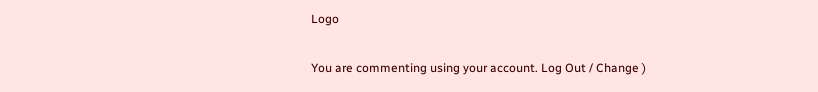Logo

You are commenting using your account. Log Out / Change )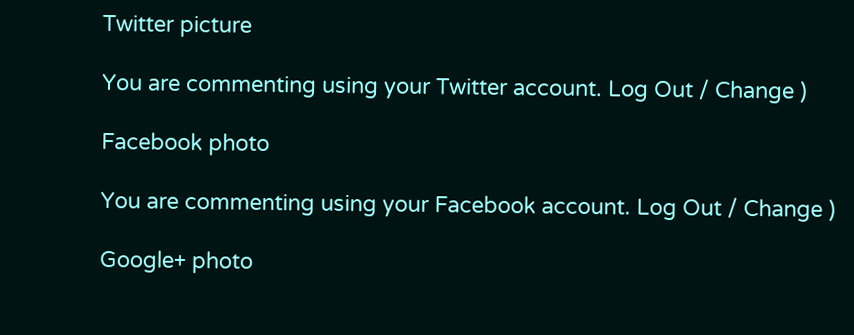Twitter picture

You are commenting using your Twitter account. Log Out / Change )

Facebook photo

You are commenting using your Facebook account. Log Out / Change )

Google+ photo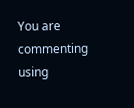You are commenting using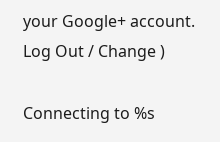your Google+ account. Log Out / Change )

Connecting to %s